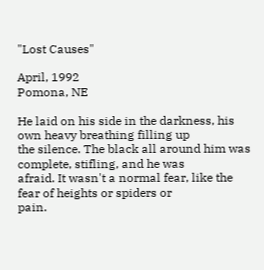"Lost Causes"

April, 1992
Pomona, NE

He laid on his side in the darkness, his own heavy breathing filling up
the silence. The black all around him was complete, stifling, and he was
afraid. It wasn't a normal fear, like the fear of heights or spiders or
pain.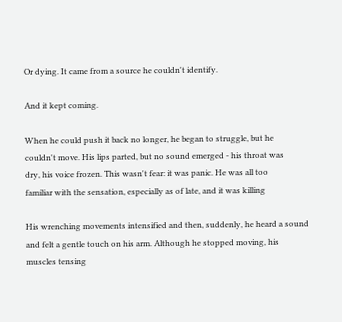Or dying. It came from a source he couldn't identify.

And it kept coming.

When he could push it back no longer, he began to struggle, but he
couldn't move. His lips parted, but no sound emerged - his throat was
dry, his voice frozen. This wasn't fear: it was panic. He was all too
familiar with the sensation, especially as of late, and it was killing

His wrenching movements intensified and then, suddenly, he heard a sound
and felt a gentle touch on his arm. Although he stopped moving, his
muscles tensing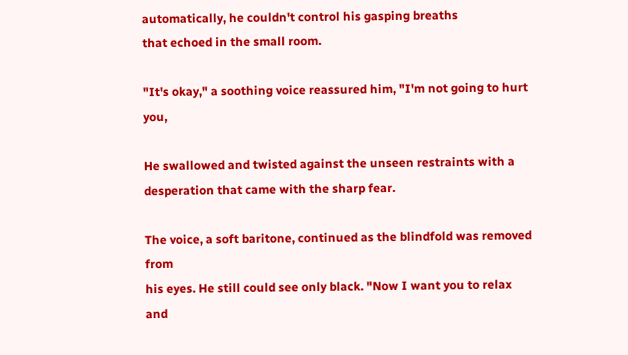automatically, he couldn't control his gasping breaths
that echoed in the small room.

"It's okay," a soothing voice reassured him, "I'm not going to hurt you,

He swallowed and twisted against the unseen restraints with a
desperation that came with the sharp fear.

The voice, a soft baritone, continued as the blindfold was removed from
his eyes. He still could see only black. "Now I want you to relax and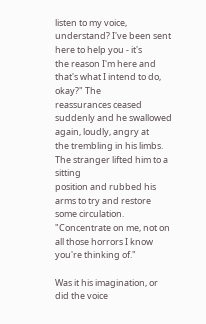listen to my voice, understand? I've been sent here to help you - it's
the reason I'm here and that's what I intend to do, okay?" The
reassurances ceased suddenly and he swallowed again, loudly, angry at
the trembling in his limbs. The stranger lifted him to a sitting
position and rubbed his arms to try and restore some circulation.
"Concentrate on me, not on all those horrors I know you're thinking of."

Was it his imagination, or did the voice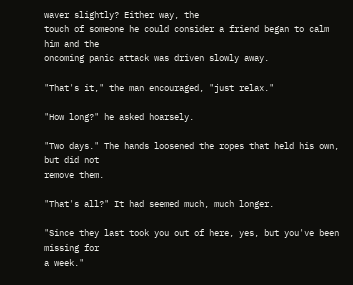waver slightly? Either way, the
touch of someone he could consider a friend began to calm him and the
oncoming panic attack was driven slowly away.

"That's it," the man encouraged, "just relax."

"How long?" he asked hoarsely.

"Two days." The hands loosened the ropes that held his own, but did not
remove them.

"That's all?" It had seemed much, much longer.

"Since they last took you out of here, yes, but you've been missing for
a week."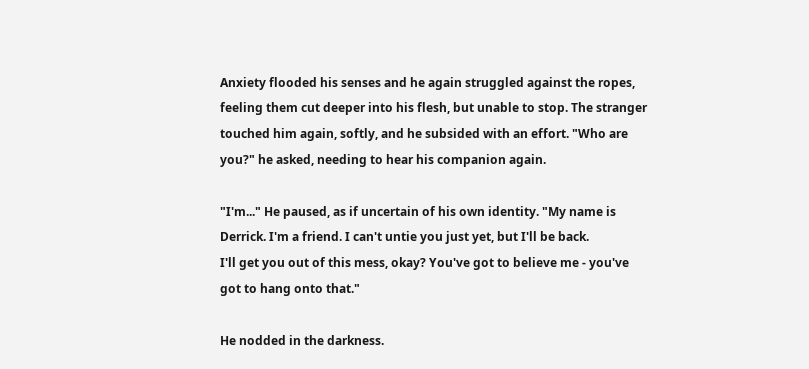Anxiety flooded his senses and he again struggled against the ropes,
feeling them cut deeper into his flesh, but unable to stop. The stranger
touched him again, softly, and he subsided with an effort. "Who are
you?" he asked, needing to hear his companion again.

"I'm..." He paused, as if uncertain of his own identity. "My name is
Derrick. I'm a friend. I can't untie you just yet, but I'll be back.
I'll get you out of this mess, okay? You've got to believe me - you've
got to hang onto that."

He nodded in the darkness.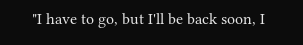"I have to go, but I'll be back soon, I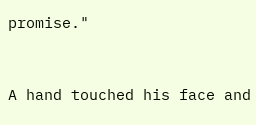promise."


A hand touched his face and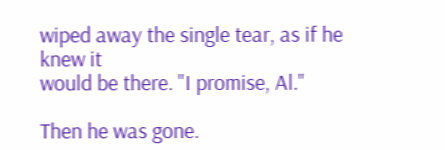wiped away the single tear, as if he knew it
would be there. "I promise, Al."

Then he was gone.